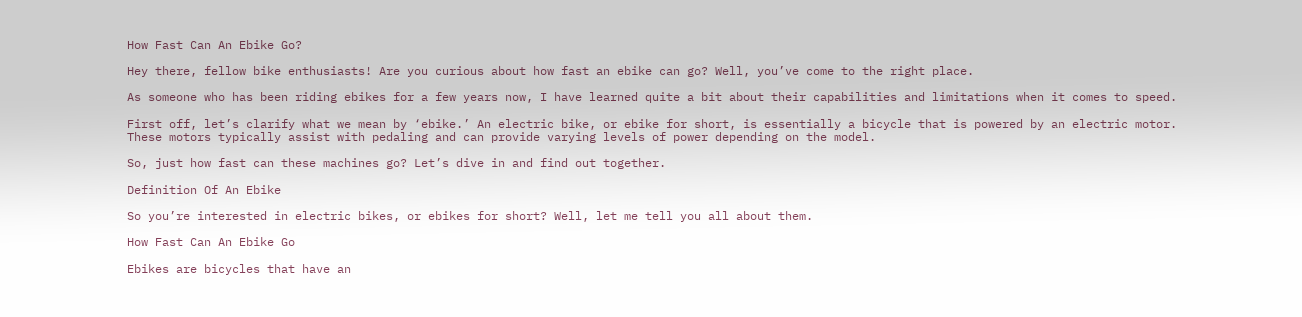How Fast Can An Ebike Go?

Hey there, fellow bike enthusiasts! Are you curious about how fast an ebike can go? Well, you’ve come to the right place.

As someone who has been riding ebikes for a few years now, I have learned quite a bit about their capabilities and limitations when it comes to speed.

First off, let’s clarify what we mean by ‘ebike.’ An electric bike, or ebike for short, is essentially a bicycle that is powered by an electric motor. These motors typically assist with pedaling and can provide varying levels of power depending on the model.

So, just how fast can these machines go? Let’s dive in and find out together.

Definition Of An Ebike

So you’re interested in electric bikes, or ebikes for short? Well, let me tell you all about them.

How Fast Can An Ebike Go

Ebikes are bicycles that have an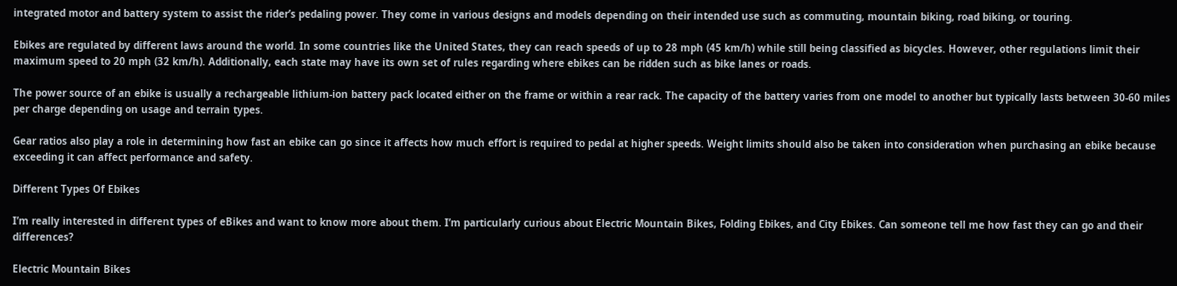integrated motor and battery system to assist the rider’s pedaling power. They come in various designs and models depending on their intended use such as commuting, mountain biking, road biking, or touring.

Ebikes are regulated by different laws around the world. In some countries like the United States, they can reach speeds of up to 28 mph (45 km/h) while still being classified as bicycles. However, other regulations limit their maximum speed to 20 mph (32 km/h). Additionally, each state may have its own set of rules regarding where ebikes can be ridden such as bike lanes or roads.

The power source of an ebike is usually a rechargeable lithium-ion battery pack located either on the frame or within a rear rack. The capacity of the battery varies from one model to another but typically lasts between 30-60 miles per charge depending on usage and terrain types.

Gear ratios also play a role in determining how fast an ebike can go since it affects how much effort is required to pedal at higher speeds. Weight limits should also be taken into consideration when purchasing an ebike because exceeding it can affect performance and safety.

Different Types Of Ebikes

I’m really interested in different types of eBikes and want to know more about them. I’m particularly curious about Electric Mountain Bikes, Folding Ebikes, and City Ebikes. Can someone tell me how fast they can go and their differences?

Electric Mountain Bikes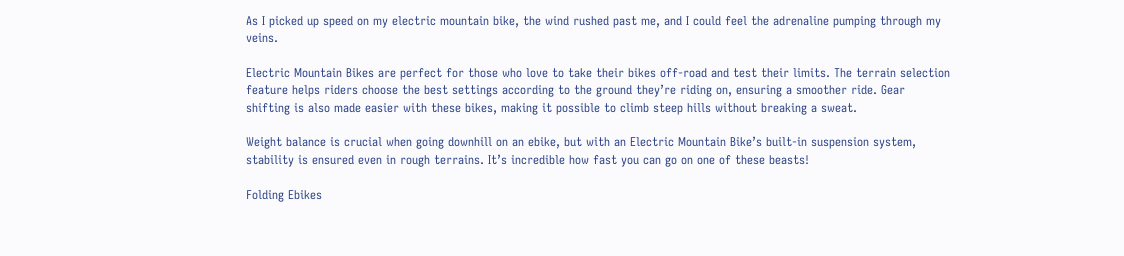As I picked up speed on my electric mountain bike, the wind rushed past me, and I could feel the adrenaline pumping through my veins.

Electric Mountain Bikes are perfect for those who love to take their bikes off-road and test their limits. The terrain selection feature helps riders choose the best settings according to the ground they’re riding on, ensuring a smoother ride. Gear shifting is also made easier with these bikes, making it possible to climb steep hills without breaking a sweat.

Weight balance is crucial when going downhill on an ebike, but with an Electric Mountain Bike’s built-in suspension system, stability is ensured even in rough terrains. It’s incredible how fast you can go on one of these beasts!

Folding Ebikes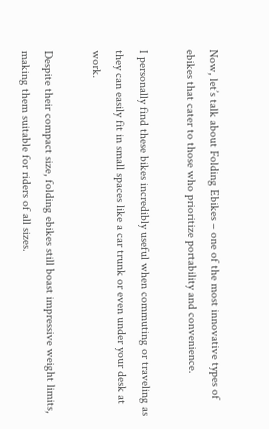Now, let’s talk about Folding Ebikes – one of the most innovative types of ebikes that cater to those who prioritize portability and convenience.

I personally find these bikes incredibly useful when commuting or traveling as they can easily fit in small spaces like a car trunk or even under your desk at work.

Despite their compact size, folding ebikes still boast impressive weight limits, making them suitable for riders of all sizes.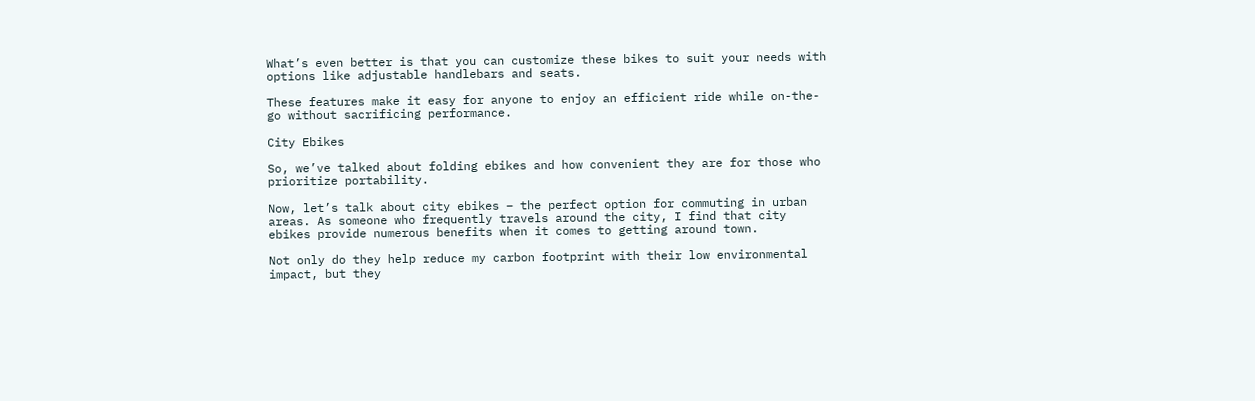What’s even better is that you can customize these bikes to suit your needs with options like adjustable handlebars and seats.

These features make it easy for anyone to enjoy an efficient ride while on-the-go without sacrificing performance.

City Ebikes

So, we’ve talked about folding ebikes and how convenient they are for those who prioritize portability.

Now, let’s talk about city ebikes – the perfect option for commuting in urban areas. As someone who frequently travels around the city, I find that city ebikes provide numerous benefits when it comes to getting around town.

Not only do they help reduce my carbon footprint with their low environmental impact, but they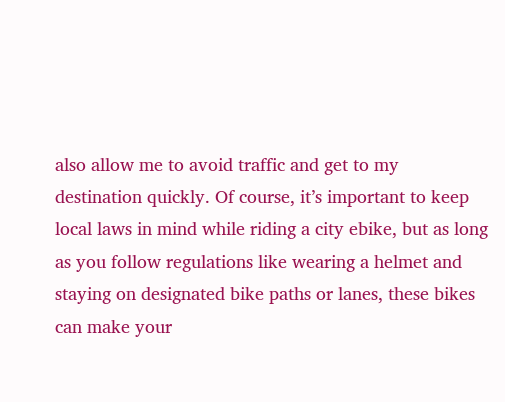also allow me to avoid traffic and get to my destination quickly. Of course, it’s important to keep local laws in mind while riding a city ebike, but as long as you follow regulations like wearing a helmet and staying on designated bike paths or lanes, these bikes can make your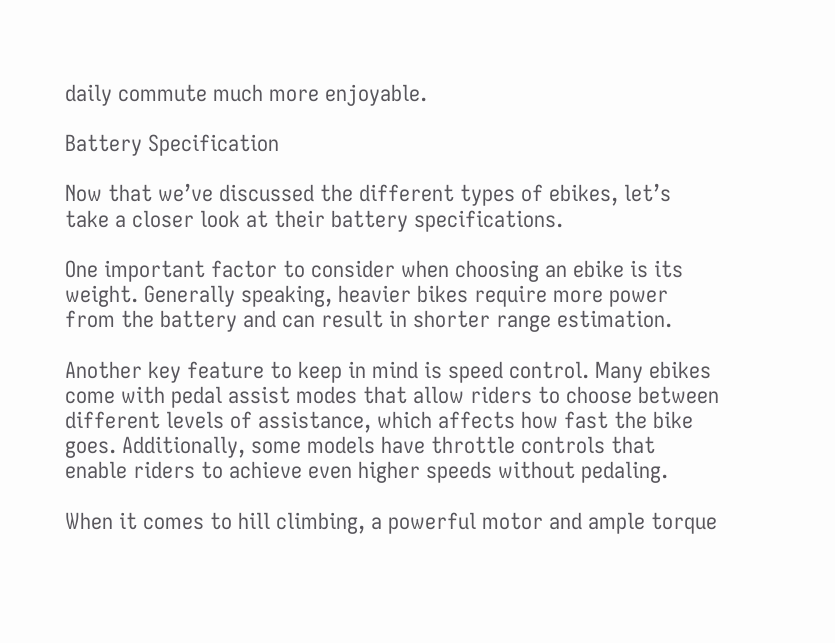daily commute much more enjoyable.

Battery Specification

Now that we’ve discussed the different types of ebikes, let’s take a closer look at their battery specifications.

One important factor to consider when choosing an ebike is its weight. Generally speaking, heavier bikes require more power from the battery and can result in shorter range estimation.

Another key feature to keep in mind is speed control. Many ebikes come with pedal assist modes that allow riders to choose between different levels of assistance, which affects how fast the bike goes. Additionally, some models have throttle controls that enable riders to achieve even higher speeds without pedaling.

When it comes to hill climbing, a powerful motor and ample torque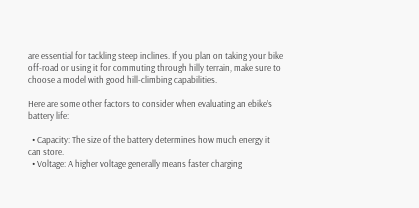are essential for tackling steep inclines. If you plan on taking your bike off-road or using it for commuting through hilly terrain, make sure to choose a model with good hill-climbing capabilities.

Here are some other factors to consider when evaluating an ebike’s battery life:

  • Capacity: The size of the battery determines how much energy it can store.
  • Voltage: A higher voltage generally means faster charging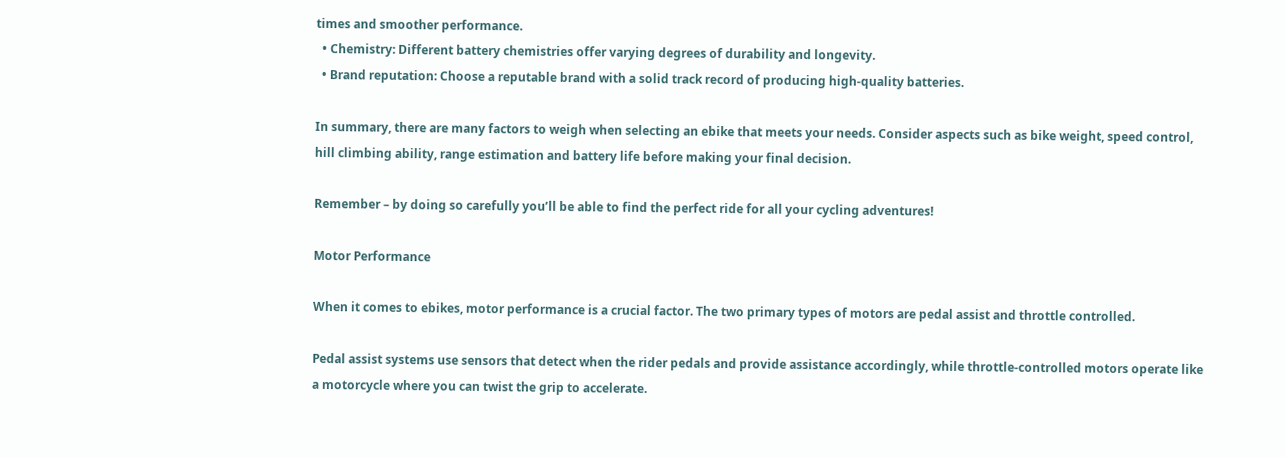times and smoother performance.
  • Chemistry: Different battery chemistries offer varying degrees of durability and longevity.
  • Brand reputation: Choose a reputable brand with a solid track record of producing high-quality batteries.

In summary, there are many factors to weigh when selecting an ebike that meets your needs. Consider aspects such as bike weight, speed control, hill climbing ability, range estimation and battery life before making your final decision.

Remember – by doing so carefully you’ll be able to find the perfect ride for all your cycling adventures!

Motor Performance

When it comes to ebikes, motor performance is a crucial factor. The two primary types of motors are pedal assist and throttle controlled.

Pedal assist systems use sensors that detect when the rider pedals and provide assistance accordingly, while throttle-controlled motors operate like a motorcycle where you can twist the grip to accelerate.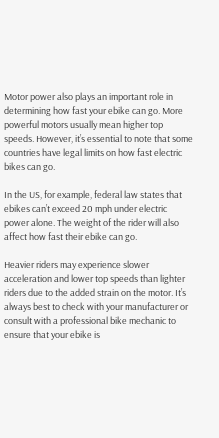Motor power also plays an important role in determining how fast your ebike can go. More powerful motors usually mean higher top speeds. However, it’s essential to note that some countries have legal limits on how fast electric bikes can go.

In the US, for example, federal law states that ebikes can’t exceed 20 mph under electric power alone. The weight of the rider will also affect how fast their ebike can go.

Heavier riders may experience slower acceleration and lower top speeds than lighter riders due to the added strain on the motor. It’s always best to check with your manufacturer or consult with a professional bike mechanic to ensure that your ebike is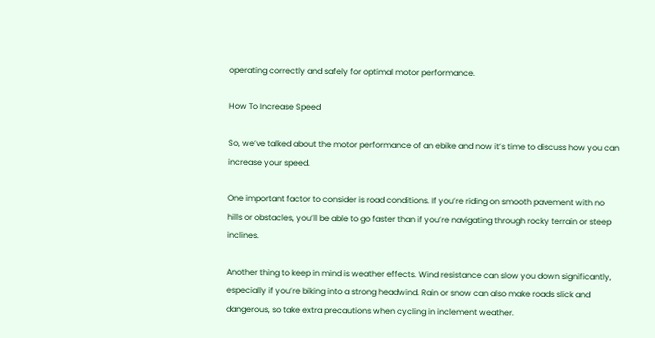operating correctly and safely for optimal motor performance.

How To Increase Speed

So, we’ve talked about the motor performance of an ebike and now it’s time to discuss how you can increase your speed.

One important factor to consider is road conditions. If you’re riding on smooth pavement with no hills or obstacles, you’ll be able to go faster than if you’re navigating through rocky terrain or steep inclines.

Another thing to keep in mind is weather effects. Wind resistance can slow you down significantly, especially if you’re biking into a strong headwind. Rain or snow can also make roads slick and dangerous, so take extra precautions when cycling in inclement weather.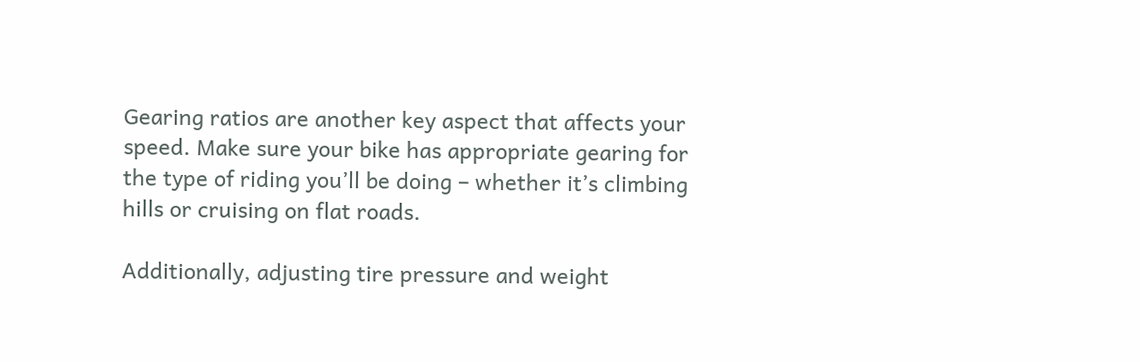Gearing ratios are another key aspect that affects your speed. Make sure your bike has appropriate gearing for the type of riding you’ll be doing – whether it’s climbing hills or cruising on flat roads.

Additionally, adjusting tire pressure and weight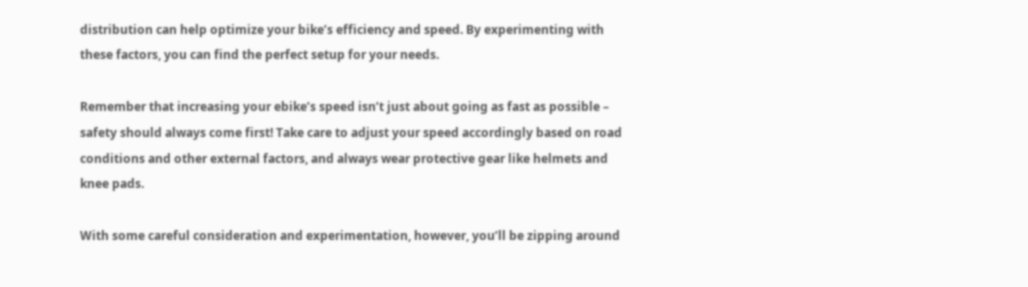distribution can help optimize your bike’s efficiency and speed. By experimenting with these factors, you can find the perfect setup for your needs.

Remember that increasing your ebike’s speed isn’t just about going as fast as possible – safety should always come first! Take care to adjust your speed accordingly based on road conditions and other external factors, and always wear protective gear like helmets and knee pads.

With some careful consideration and experimentation, however, you’ll be zipping around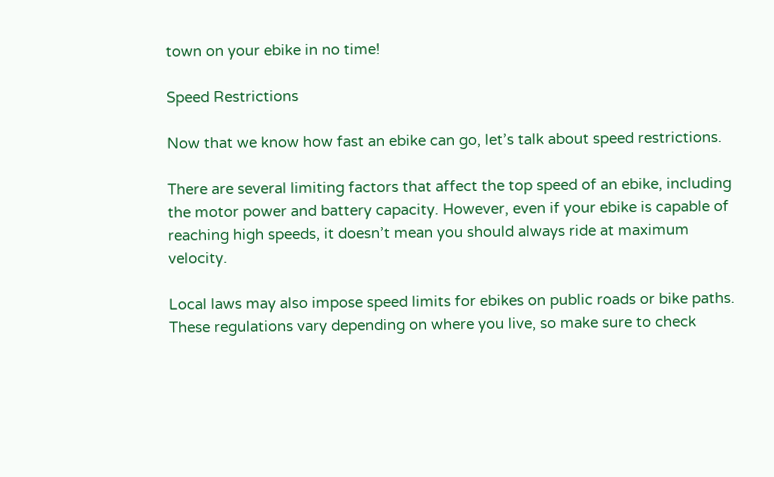town on your ebike in no time!

Speed Restrictions

Now that we know how fast an ebike can go, let’s talk about speed restrictions.

There are several limiting factors that affect the top speed of an ebike, including the motor power and battery capacity. However, even if your ebike is capable of reaching high speeds, it doesn’t mean you should always ride at maximum velocity.

Local laws may also impose speed limits for ebikes on public roads or bike paths. These regulations vary depending on where you live, so make sure to check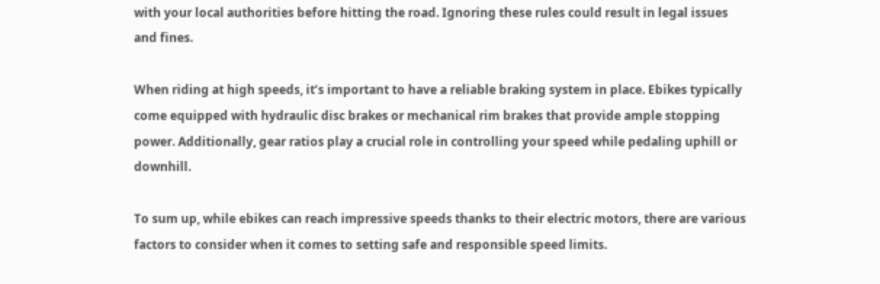with your local authorities before hitting the road. Ignoring these rules could result in legal issues and fines.

When riding at high speeds, it’s important to have a reliable braking system in place. Ebikes typically come equipped with hydraulic disc brakes or mechanical rim brakes that provide ample stopping power. Additionally, gear ratios play a crucial role in controlling your speed while pedaling uphill or downhill.

To sum up, while ebikes can reach impressive speeds thanks to their electric motors, there are various factors to consider when it comes to setting safe and responsible speed limits.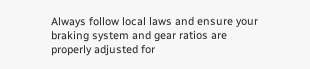Always follow local laws and ensure your braking system and gear ratios are properly adjusted for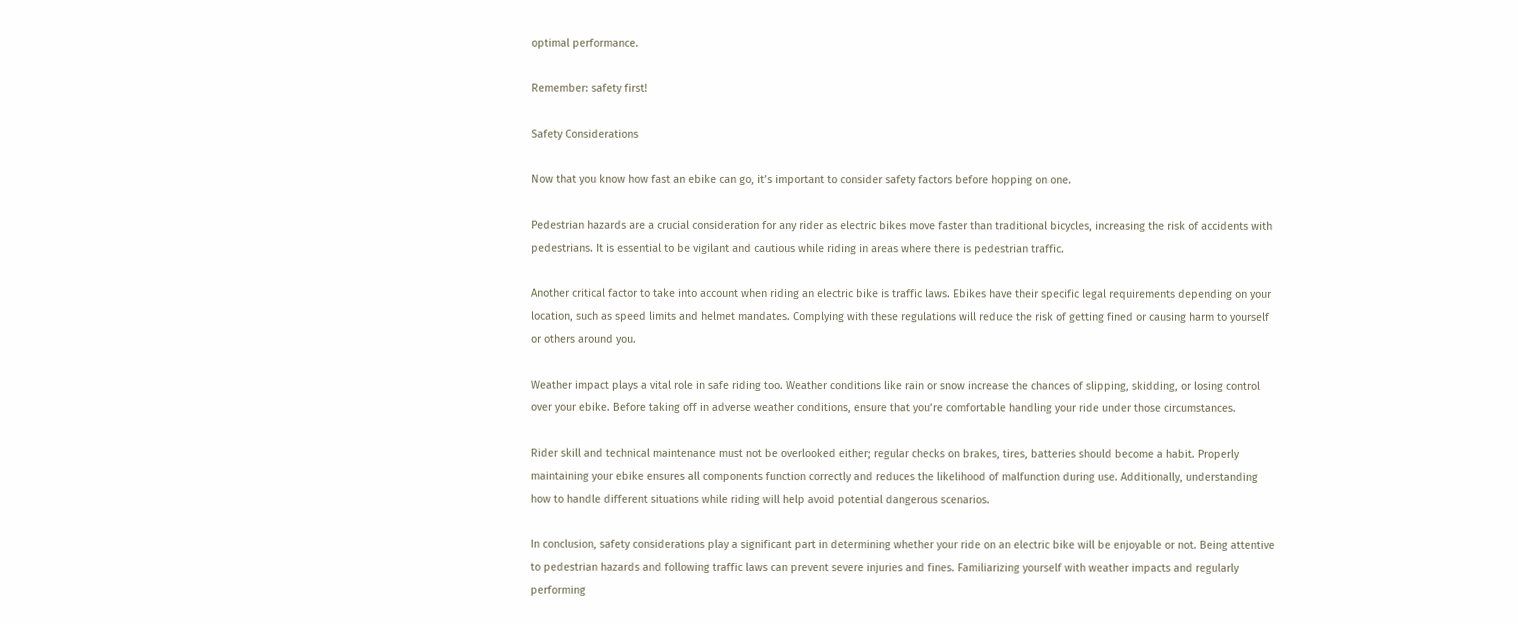optimal performance.

Remember: safety first!

Safety Considerations

Now that you know how fast an ebike can go, it’s important to consider safety factors before hopping on one.

Pedestrian hazards are a crucial consideration for any rider as electric bikes move faster than traditional bicycles, increasing the risk of accidents with pedestrians. It is essential to be vigilant and cautious while riding in areas where there is pedestrian traffic.

Another critical factor to take into account when riding an electric bike is traffic laws. Ebikes have their specific legal requirements depending on your location, such as speed limits and helmet mandates. Complying with these regulations will reduce the risk of getting fined or causing harm to yourself or others around you.

Weather impact plays a vital role in safe riding too. Weather conditions like rain or snow increase the chances of slipping, skidding, or losing control over your ebike. Before taking off in adverse weather conditions, ensure that you’re comfortable handling your ride under those circumstances.

Rider skill and technical maintenance must not be overlooked either; regular checks on brakes, tires, batteries should become a habit. Properly maintaining your ebike ensures all components function correctly and reduces the likelihood of malfunction during use. Additionally, understanding how to handle different situations while riding will help avoid potential dangerous scenarios.

In conclusion, safety considerations play a significant part in determining whether your ride on an electric bike will be enjoyable or not. Being attentive to pedestrian hazards and following traffic laws can prevent severe injuries and fines. Familiarizing yourself with weather impacts and regularly performing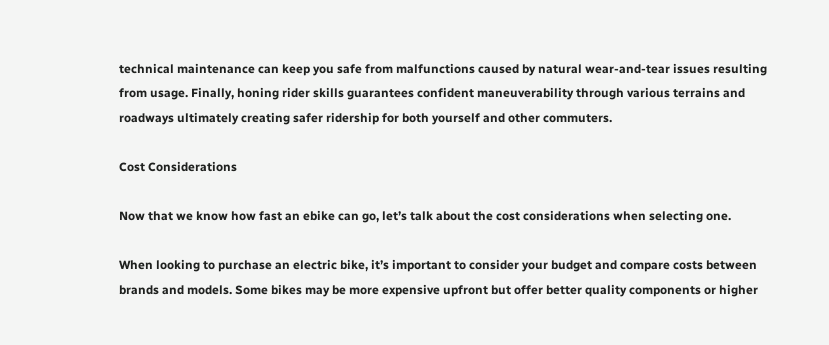technical maintenance can keep you safe from malfunctions caused by natural wear-and-tear issues resulting from usage. Finally, honing rider skills guarantees confident maneuverability through various terrains and roadways ultimately creating safer ridership for both yourself and other commuters.

Cost Considerations

Now that we know how fast an ebike can go, let’s talk about the cost considerations when selecting one.

When looking to purchase an electric bike, it’s important to consider your budget and compare costs between brands and models. Some bikes may be more expensive upfront but offer better quality components or higher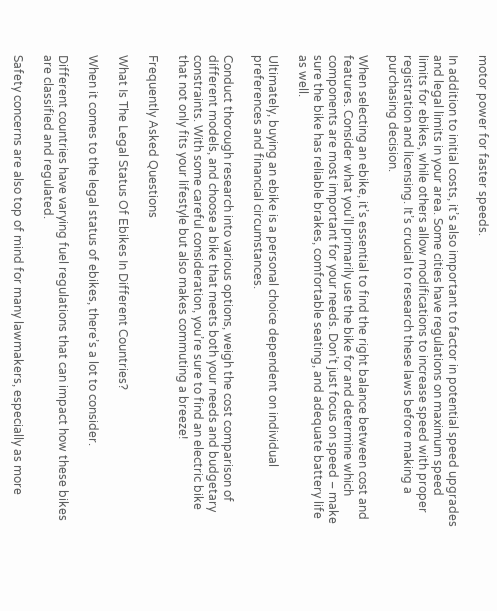motor power for faster speeds.

In addition to initial costs, it’s also important to factor in potential speed upgrades and legal limits in your area. Some cities have regulations on maximum speed limits for ebikes, while others allow modifications to increase speed with proper registration and licensing. It’s crucial to research these laws before making a purchasing decision.

When selecting an ebike, it’s essential to find the right balance between cost and features. Consider what you’ll primarily use the bike for and determine which components are most important for your needs. Don’t just focus on speed – make sure the bike has reliable brakes, comfortable seating, and adequate battery life as well.

Ultimately, buying an ebike is a personal choice dependent on individual preferences and financial circumstances.

Conduct thorough research into various options, weigh the cost comparison of different models, and choose a bike that meets both your needs and budgetary constraints. With some careful consideration, you’re sure to find an electric bike that not only fits your lifestyle but also makes commuting a breeze!

Frequently Asked Questions

What Is The Legal Status Of Ebikes In Different Countries?

When it comes to the legal status of ebikes, there’s a lot to consider.

Different countries have varying fuel regulations that can impact how these bikes are classified and regulated.

Safety concerns are also top of mind for many lawmakers, especially as more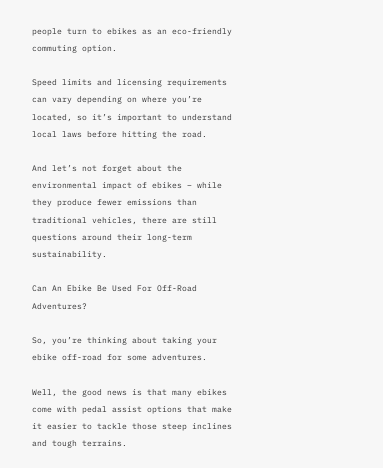people turn to ebikes as an eco-friendly commuting option.

Speed limits and licensing requirements can vary depending on where you’re located, so it’s important to understand local laws before hitting the road.

And let’s not forget about the environmental impact of ebikes – while they produce fewer emissions than traditional vehicles, there are still questions around their long-term sustainability.

Can An Ebike Be Used For Off-Road Adventures?

So, you’re thinking about taking your ebike off-road for some adventures.

Well, the good news is that many ebikes come with pedal assist options that make it easier to tackle those steep inclines and tough terrains.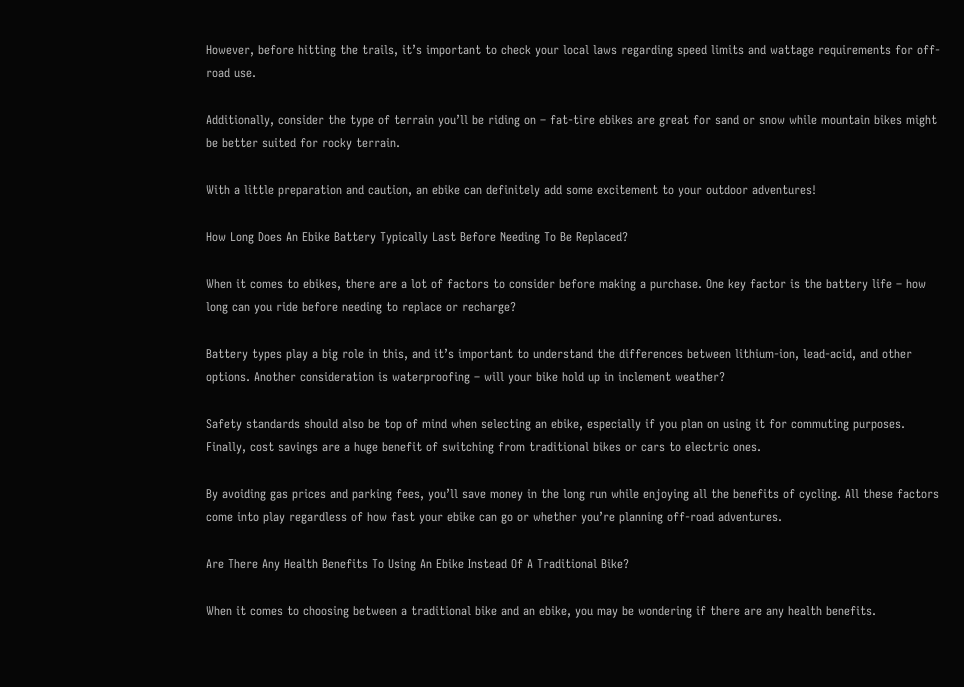However, before hitting the trails, it’s important to check your local laws regarding speed limits and wattage requirements for off-road use.

Additionally, consider the type of terrain you’ll be riding on – fat-tire ebikes are great for sand or snow while mountain bikes might be better suited for rocky terrain.

With a little preparation and caution, an ebike can definitely add some excitement to your outdoor adventures!

How Long Does An Ebike Battery Typically Last Before Needing To Be Replaced?

When it comes to ebikes, there are a lot of factors to consider before making a purchase. One key factor is the battery life – how long can you ride before needing to replace or recharge?

Battery types play a big role in this, and it’s important to understand the differences between lithium-ion, lead-acid, and other options. Another consideration is waterproofing – will your bike hold up in inclement weather?

Safety standards should also be top of mind when selecting an ebike, especially if you plan on using it for commuting purposes. Finally, cost savings are a huge benefit of switching from traditional bikes or cars to electric ones.

By avoiding gas prices and parking fees, you’ll save money in the long run while enjoying all the benefits of cycling. All these factors come into play regardless of how fast your ebike can go or whether you’re planning off-road adventures.

Are There Any Health Benefits To Using An Ebike Instead Of A Traditional Bike?

When it comes to choosing between a traditional bike and an ebike, you may be wondering if there are any health benefits.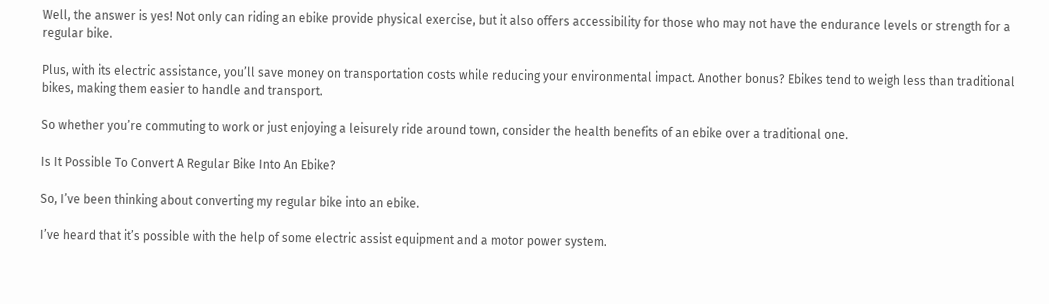Well, the answer is yes! Not only can riding an ebike provide physical exercise, but it also offers accessibility for those who may not have the endurance levels or strength for a regular bike.

Plus, with its electric assistance, you’ll save money on transportation costs while reducing your environmental impact. Another bonus? Ebikes tend to weigh less than traditional bikes, making them easier to handle and transport.

So whether you’re commuting to work or just enjoying a leisurely ride around town, consider the health benefits of an ebike over a traditional one.

Is It Possible To Convert A Regular Bike Into An Ebike?

So, I’ve been thinking about converting my regular bike into an ebike.

I’ve heard that it’s possible with the help of some electric assist equipment and a motor power system.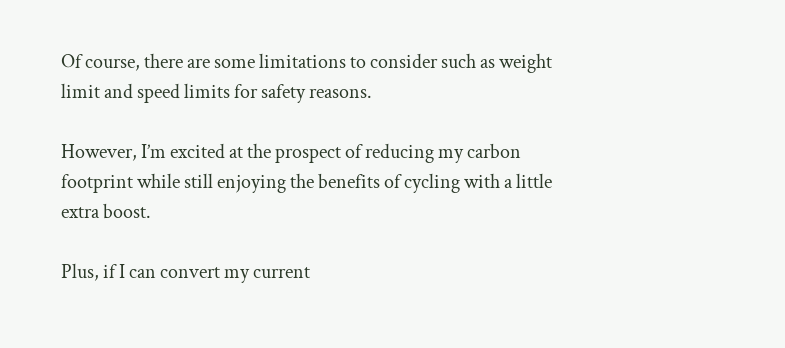Of course, there are some limitations to consider such as weight limit and speed limits for safety reasons.

However, I’m excited at the prospect of reducing my carbon footprint while still enjoying the benefits of cycling with a little extra boost.

Plus, if I can convert my current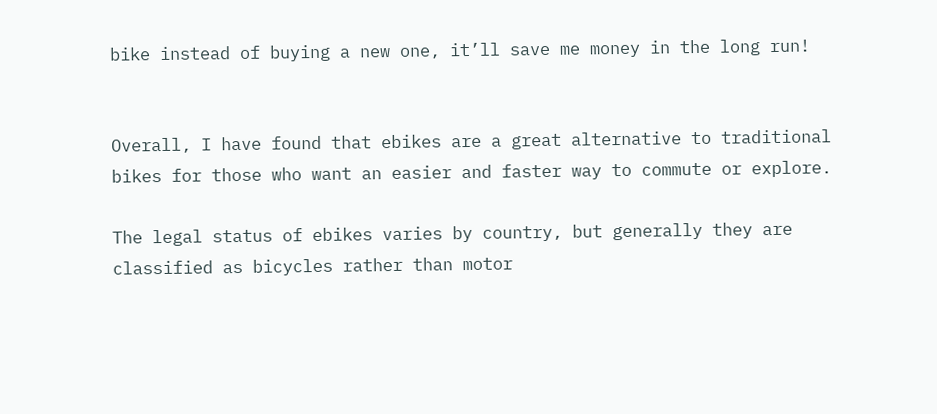bike instead of buying a new one, it’ll save me money in the long run!


Overall, I have found that ebikes are a great alternative to traditional bikes for those who want an easier and faster way to commute or explore.

The legal status of ebikes varies by country, but generally they are classified as bicycles rather than motor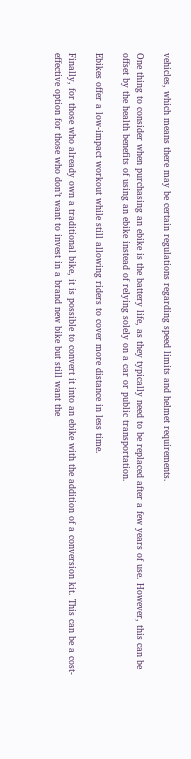vehicles, which means there may be certain regulations regarding speed limits and helmet requirements.

One thing to consider when purchasing an ebike is the battery life, as they typically need to be replaced after a few years of use. However, this can be offset by the health benefits of using an ebike instead of relying solely on a car or public transportation.

Ebikes offer a low-impact workout while still allowing riders to cover more distance in less time.

Finally, for those who already own a traditional bike, it is possible to convert it into an ebike with the addition of a conversion kit. This can be a cost-effective option for those who don’t want to invest in a brand new bike but still want the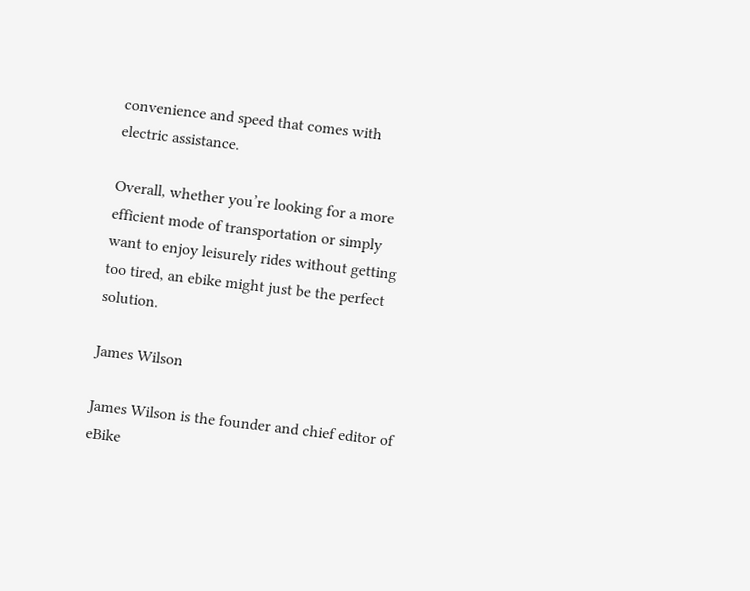convenience and speed that comes with electric assistance.

Overall, whether you’re looking for a more efficient mode of transportation or simply want to enjoy leisurely rides without getting too tired, an ebike might just be the perfect solution.

James Wilson

James Wilson is the founder and chief editor of eBike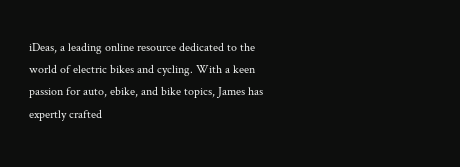iDeas, a leading online resource dedicated to the world of electric bikes and cycling. With a keen passion for auto, ebike, and bike topics, James has expertly crafted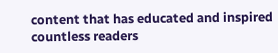content that has educated and inspired countless readers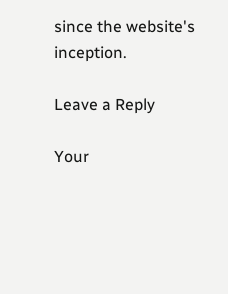since the website's inception.

Leave a Reply

Your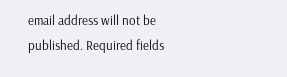email address will not be published. Required fields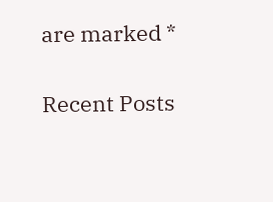are marked *

Recent Posts